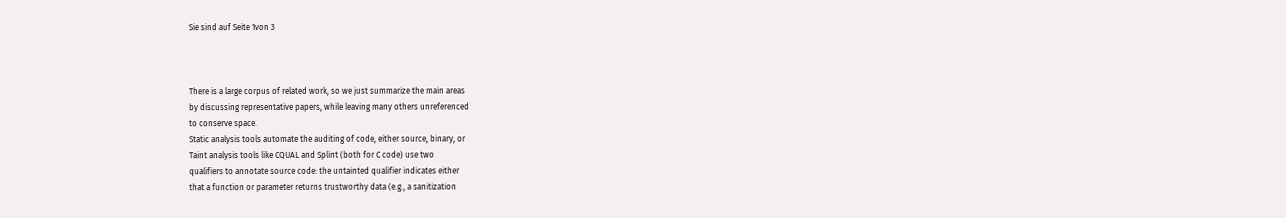Sie sind auf Seite 1von 3



There is a large corpus of related work, so we just summarize the main areas
by discussing representative papers, while leaving many others unreferenced
to conserve space.
Static analysis tools automate the auditing of code, either source, binary, or
Taint analysis tools like CQUAL and Splint (both for C code) use two
qualifiers to annotate source code: the untainted qualifier indicates either
that a function or parameter returns trustworthy data (e.g., a sanitization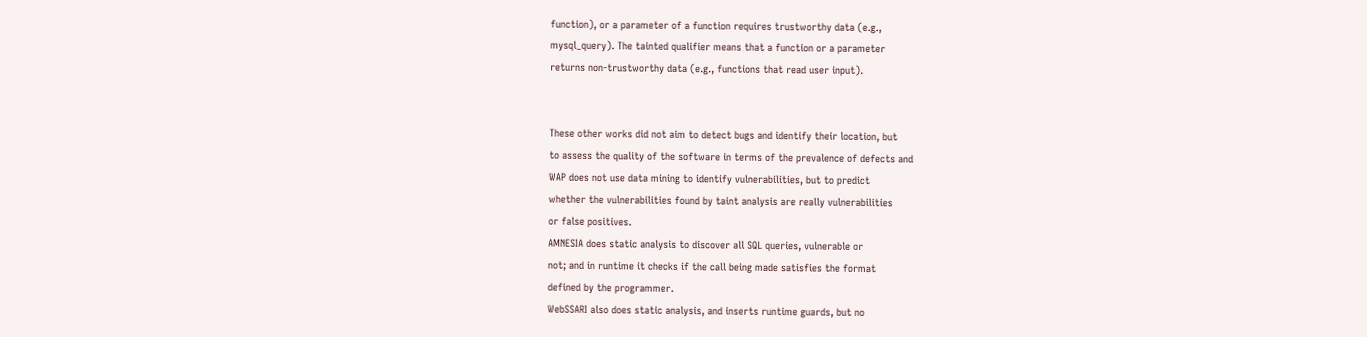function), or a parameter of a function requires trustworthy data (e.g.,
mysql_query). The tainted qualifier means that a function or a parameter
returns non-trustworthy data (e.g., functions that read user input).


These other works did not aim to detect bugs and identify their location, but
to assess the quality of the software in terms of the prevalence of defects and
WAP does not use data mining to identify vulnerabilities, but to predict
whether the vulnerabilities found by taint analysis are really vulnerabilities
or false positives.
AMNESIA does static analysis to discover all SQL queries, vulnerable or
not; and in runtime it checks if the call being made satisfies the format
defined by the programmer.
WebSSARI also does static analysis, and inserts runtime guards, but no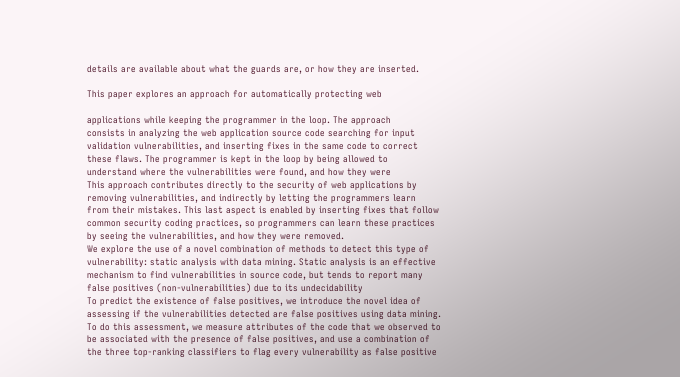details are available about what the guards are, or how they are inserted.

This paper explores an approach for automatically protecting web

applications while keeping the programmer in the loop. The approach
consists in analyzing the web application source code searching for input
validation vulnerabilities, and inserting fixes in the same code to correct
these flaws. The programmer is kept in the loop by being allowed to
understand where the vulnerabilities were found, and how they were
This approach contributes directly to the security of web applications by
removing vulnerabilities, and indirectly by letting the programmers learn
from their mistakes. This last aspect is enabled by inserting fixes that follow
common security coding practices, so programmers can learn these practices
by seeing the vulnerabilities, and how they were removed.
We explore the use of a novel combination of methods to detect this type of
vulnerability: static analysis with data mining. Static analysis is an effective
mechanism to find vulnerabilities in source code, but tends to report many
false positives (non-vulnerabilities) due to its undecidability
To predict the existence of false positives, we introduce the novel idea of
assessing if the vulnerabilities detected are false positives using data mining.
To do this assessment, we measure attributes of the code that we observed to
be associated with the presence of false positives, and use a combination of
the three top-ranking classifiers to flag every vulnerability as false positive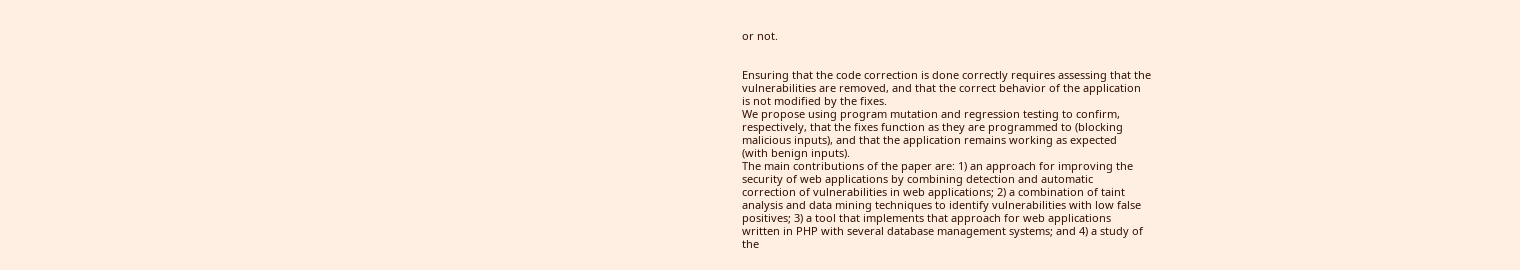or not.


Ensuring that the code correction is done correctly requires assessing that the
vulnerabilities are removed, and that the correct behavior of the application
is not modified by the fixes.
We propose using program mutation and regression testing to confirm,
respectively, that the fixes function as they are programmed to (blocking
malicious inputs), and that the application remains working as expected
(with benign inputs).
The main contributions of the paper are: 1) an approach for improving the
security of web applications by combining detection and automatic
correction of vulnerabilities in web applications; 2) a combination of taint
analysis and data mining techniques to identify vulnerabilities with low false
positives; 3) a tool that implements that approach for web applications
written in PHP with several database management systems; and 4) a study of
the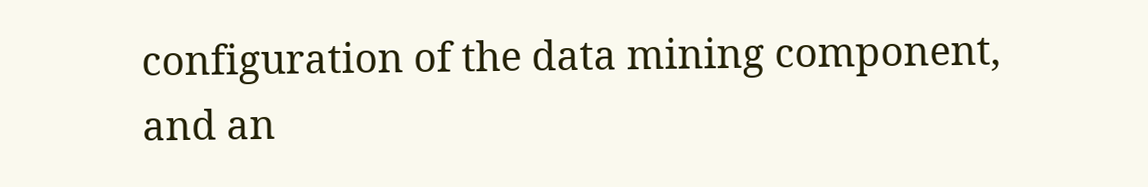configuration of the data mining component, and an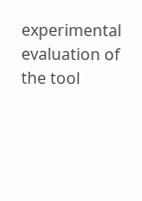experimental
evaluation of the tool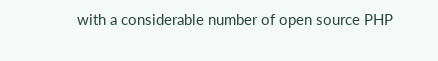with a considerable number of open source PHP